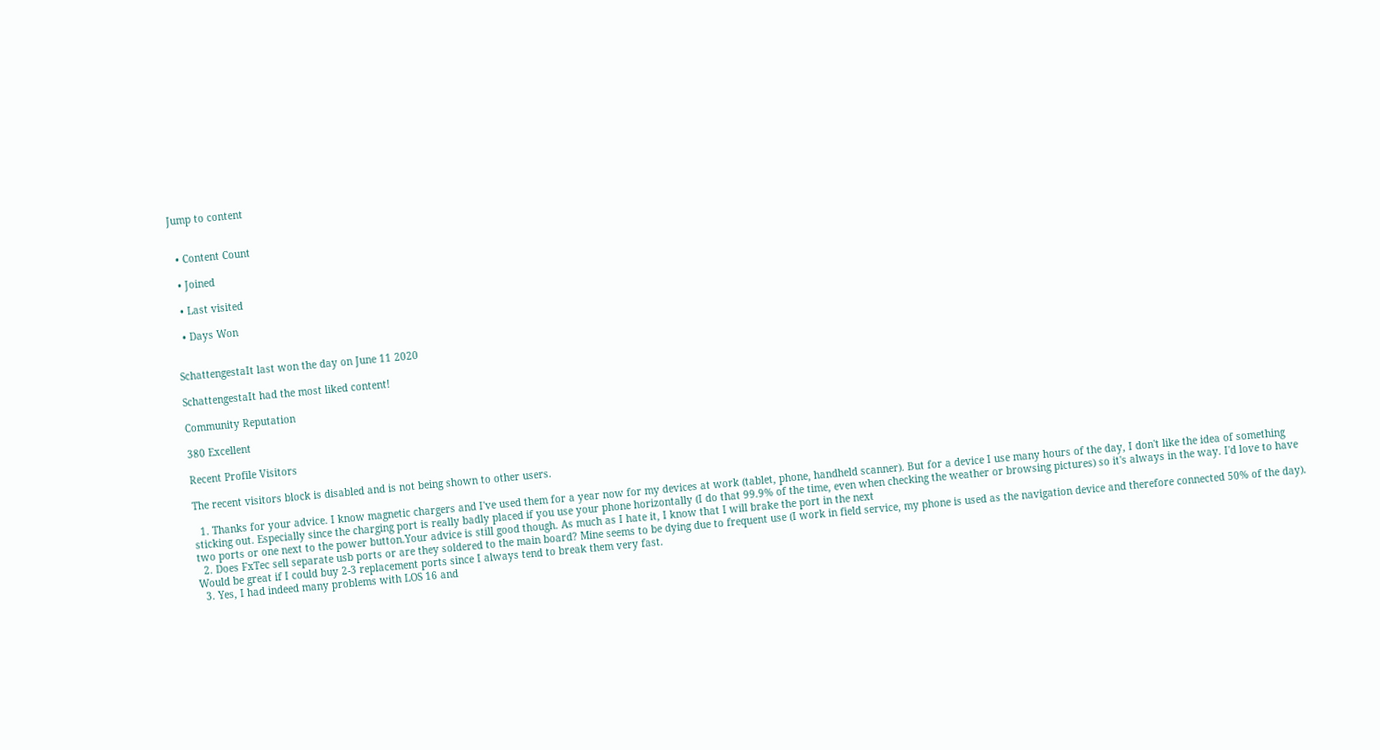Jump to content


  • Content Count

  • Joined

  • Last visited

  • Days Won


SchattengestaIt last won the day on June 11 2020

SchattengestaIt had the most liked content!

Community Reputation

380 Excellent

Recent Profile Visitors

The recent visitors block is disabled and is not being shown to other users.

  1. Thanks for your advice. I know magnetic chargers and I've used them for a year now for my devices at work (tablet, phone, handheld scanner). But for a device I use many hours of the day, I don't like the idea of something sticking out. Especially since the charging port is really badly placed if you use your phone horizontally (I do that 99.9% of the time, even when checking the weather or browsing pictures) so it's always in the way. I'd love to have two ports or one next to the power button.Your advice is still good though. As much as I hate it, I know that I will brake the port in the next
  2. Does FxTec sell separate usb ports or are they soldered to the main board? Mine seems to be dying due to frequent use (I work in field service, my phone is used as the navigation device and therefore connected 50% of the day). Would be great if I could buy 2-3 replacement ports since I always tend to break them very fast.
  3. Yes, I had indeed many problems with LOS 16 and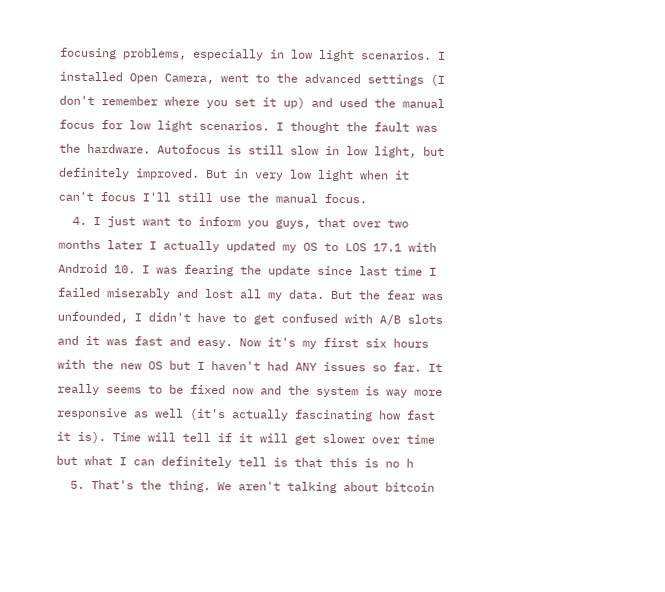focusing problems, especially in low light scenarios. I installed Open Camera, went to the advanced settings (I don't remember where you set it up) and used the manual focus for low light scenarios. I thought the fault was the hardware. Autofocus is still slow in low light, but definitely improved. But in very low light when it can't focus I'll still use the manual focus.
  4. I just want to inform you guys, that over two months later I actually updated my OS to LOS 17.1 with Android 10. I was fearing the update since last time I failed miserably and lost all my data. But the fear was unfounded, I didn't have to get confused with A/B slots and it was fast and easy. Now it's my first six hours with the new OS but I haven't had ANY issues so far. It really seems to be fixed now and the system is way more responsive as well (it's actually fascinating how fast it is). Time will tell if it will get slower over time but what I can definitely tell is that this is no h
  5. That's the thing. We aren't talking about bitcoin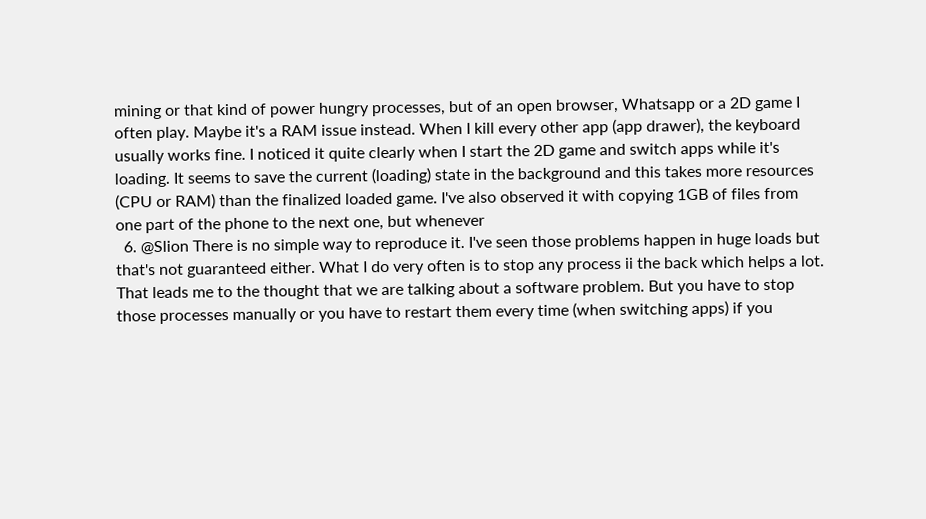mining or that kind of power hungry processes, but of an open browser, Whatsapp or a 2D game I often play. Maybe it's a RAM issue instead. When I kill every other app (app drawer), the keyboard usually works fine. I noticed it quite clearly when I start the 2D game and switch apps while it's loading. It seems to save the current (loading) state in the background and this takes more resources (CPU or RAM) than the finalized loaded game. I've also observed it with copying 1GB of files from one part of the phone to the next one, but whenever
  6. @Slion There is no simple way to reproduce it. I've seen those problems happen in huge loads but that's not guaranteed either. What I do very often is to stop any process ii the back which helps a lot. That leads me to the thought that we are talking about a software problem. But you have to stop those processes manually or you have to restart them every time (when switching apps) if you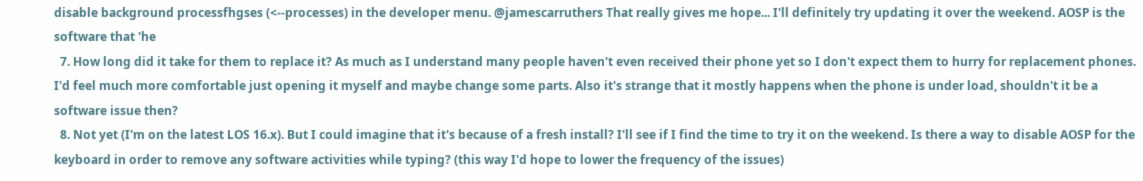disable background processfhgses (<--processes) in the developer menu. @jamescarruthers That really gives me hope... I'll definitely try updating it over the weekend. AOSP is the software that 'he
  7. How long did it take for them to replace it? As much as I understand many people haven't even received their phone yet so I don't expect them to hurry for replacement phones. I'd feel much more comfortable just opening it myself and maybe change some parts. Also it's strange that it mostly happens when the phone is under load, shouldn't it be a software issue then?
  8. Not yet (I'm on the latest LOS 16.x). But I could imagine that it's because of a fresh install? I'll see if I find the time to try it on the weekend. Is there a way to disable AOSP for the keyboard in order to remove any software activities while typing? (this way I'd hope to lower the frequency of the issues)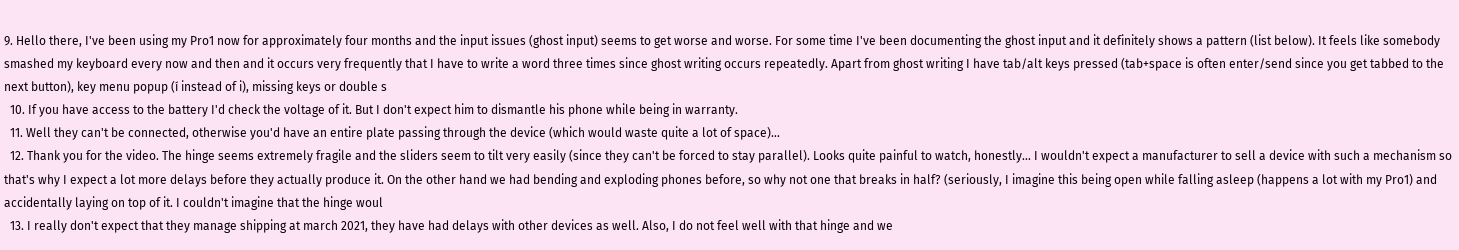9. Hello there, I've been using my Pro1 now for approximately four months and the input issues (ghost input) seems to get worse and worse. For some time I've been documenting the ghost input and it definitely shows a pattern (list below). It feels like somebody smashed my keyboard every now and then and it occurs very frequently that I have to write a word three times since ghost writing occurs repeatedly. Apart from ghost writing I have tab/alt keys pressed (tab+space is often enter/send since you get tabbed to the next button), key menu popup (í instead of i), missing keys or double s
  10. If you have access to the battery I'd check the voltage of it. But I don't expect him to dismantle his phone while being in warranty.
  11. Well they can't be connected, otherwise you'd have an entire plate passing through the device (which would waste quite a lot of space)...
  12. Thank you for the video. The hinge seems extremely fragile and the sliders seem to tilt very easily (since they can't be forced to stay parallel). Looks quite painful to watch, honestly... I wouldn't expect a manufacturer to sell a device with such a mechanism so that's why I expect a lot more delays before they actually produce it. On the other hand we had bending and exploding phones before, so why not one that breaks in half? (seriously, I imagine this being open while falling asleep (happens a lot with my Pro1) and accidentally laying on top of it. I couldn't imagine that the hinge woul
  13. I really don't expect that they manage shipping at march 2021, they have had delays with other devices as well. Also, I do not feel well with that hinge and we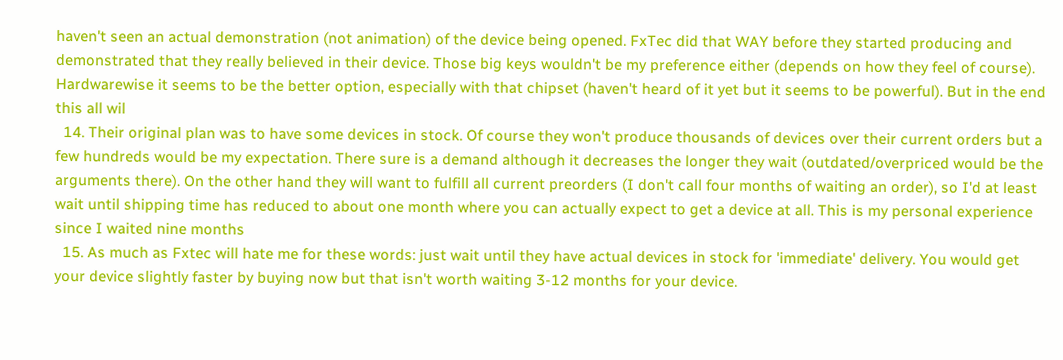haven't seen an actual demonstration (not animation) of the device being opened. FxTec did that WAY before they started producing and demonstrated that they really believed in their device. Those big keys wouldn't be my preference either (depends on how they feel of course). Hardwarewise it seems to be the better option, especially with that chipset (haven't heard of it yet but it seems to be powerful). But in the end this all wil
  14. Their original plan was to have some devices in stock. Of course they won't produce thousands of devices over their current orders but a few hundreds would be my expectation. There sure is a demand although it decreases the longer they wait (outdated/overpriced would be the arguments there). On the other hand they will want to fulfill all current preorders (I don't call four months of waiting an order), so I'd at least wait until shipping time has reduced to about one month where you can actually expect to get a device at all. This is my personal experience since I waited nine months
  15. As much as Fxtec will hate me for these words: just wait until they have actual devices in stock for 'immediate' delivery. You would get your device slightly faster by buying now but that isn't worth waiting 3-12 months for your device.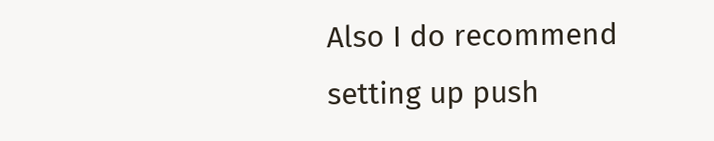Also I do recommend setting up push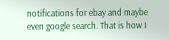notifications for ebay and maybe even google search. That is how I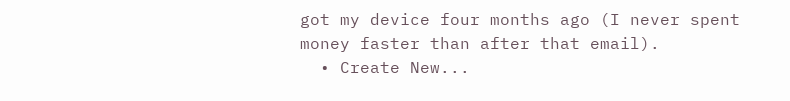got my device four months ago (I never spent money faster than after that email).
  • Create New...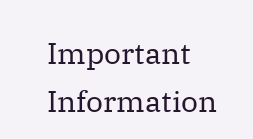Important Information